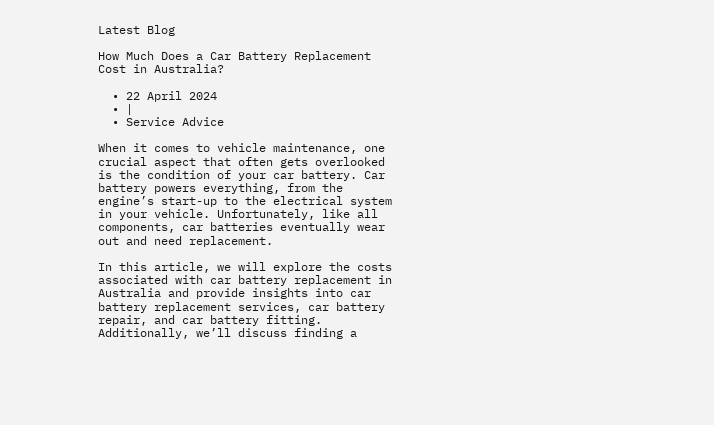Latest Blog

How Much Does a Car Battery Replacement Cost in Australia?

  • 22 April 2024
  • |
  • Service Advice

When it comes to vehicle maintenance, one crucial aspect that often gets overlooked is the condition of your car battery. Car battery powers everything, from the engine’s start-up to the electrical system in your vehicle. Unfortunately, like all components, car batteries eventually wear out and need replacement.

In this article, we will explore the costs associated with car battery replacement in Australia and provide insights into car battery replacement services, car battery repair, and car battery fitting. Additionally, we’ll discuss finding a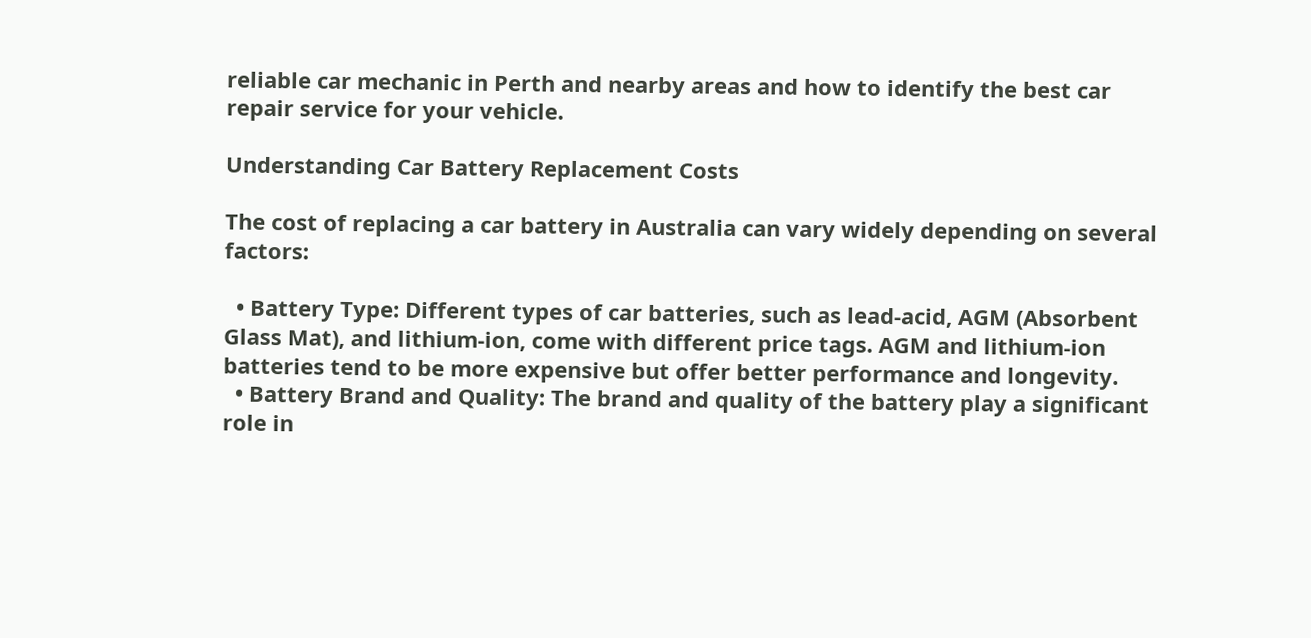reliable car mechanic in Perth and nearby areas and how to identify the best car repair service for your vehicle.

Understanding Car Battery Replacement Costs

The cost of replacing a car battery in Australia can vary widely depending on several factors:

  • Battery Type: Different types of car batteries, such as lead-acid, AGM (Absorbent Glass Mat), and lithium-ion, come with different price tags. AGM and lithium-ion batteries tend to be more expensive but offer better performance and longevity.
  • Battery Brand and Quality: The brand and quality of the battery play a significant role in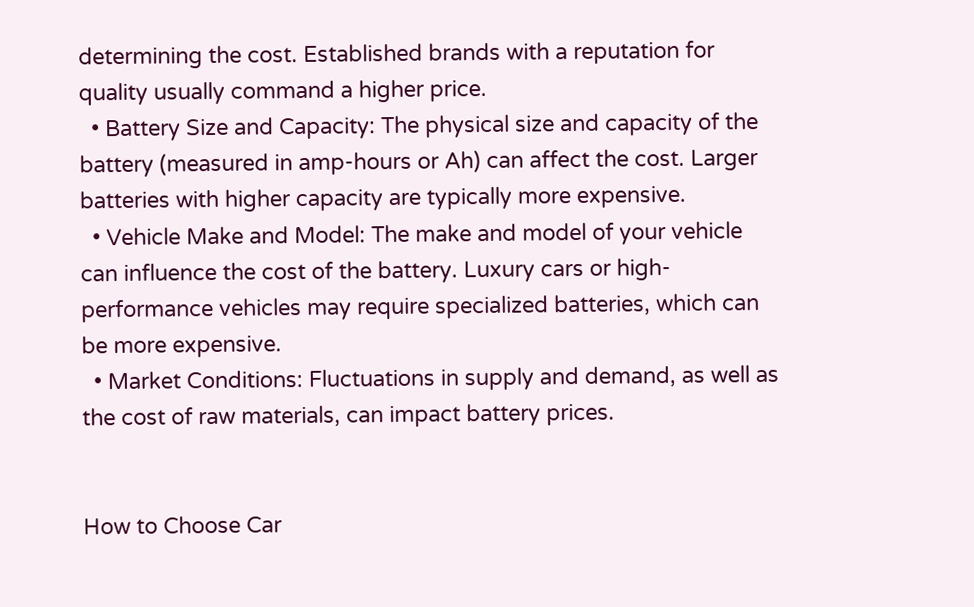determining the cost. Established brands with a reputation for quality usually command a higher price.
  • Battery Size and Capacity: The physical size and capacity of the battery (measured in amp-hours or Ah) can affect the cost. Larger batteries with higher capacity are typically more expensive.
  • Vehicle Make and Model: The make and model of your vehicle can influence the cost of the battery. Luxury cars or high-performance vehicles may require specialized batteries, which can be more expensive.
  • Market Conditions: Fluctuations in supply and demand, as well as the cost of raw materials, can impact battery prices.


How to Choose Car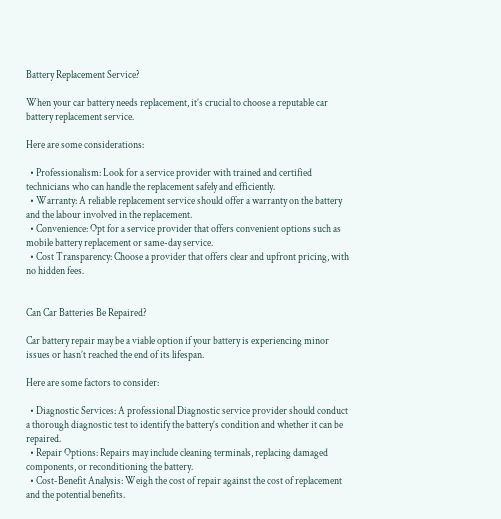Battery Replacement Service?

When your car battery needs replacement, it’s crucial to choose a reputable car battery replacement service.

Here are some considerations:

  • Professionalism: Look for a service provider with trained and certified technicians who can handle the replacement safely and efficiently.
  • Warranty: A reliable replacement service should offer a warranty on the battery and the labour involved in the replacement.
  • Convenience: Opt for a service provider that offers convenient options such as mobile battery replacement or same-day service.
  • Cost Transparency: Choose a provider that offers clear and upfront pricing, with no hidden fees.


Can Car Batteries Be Repaired?

Car battery repair may be a viable option if your battery is experiencing minor issues or hasn’t reached the end of its lifespan.

Here are some factors to consider:

  • Diagnostic Services: A professional Diagnostic service provider should conduct a thorough diagnostic test to identify the battery’s condition and whether it can be repaired.
  • Repair Options: Repairs may include cleaning terminals, replacing damaged components, or reconditioning the battery.
  • Cost-Benefit Analysis: Weigh the cost of repair against the cost of replacement and the potential benefits.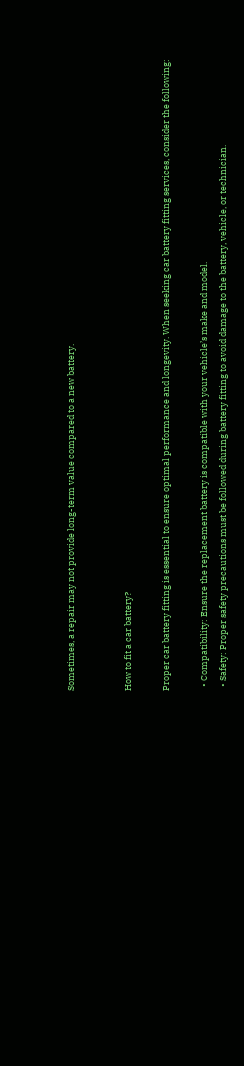Sometimes, a repair may not provide long-term value compared to a new battery.


How to fit a car battery?

Proper car battery fitting is essential to ensure optimal performance and longevity. When seeking car battery fitting services, consider the following:

  • Compatibility: Ensure the replacement battery is compatible with your vehicle’s make and model.
  • Safety: Proper safety precautions must be followed during battery fitting to avoid damage to the battery, vehicle, or technician.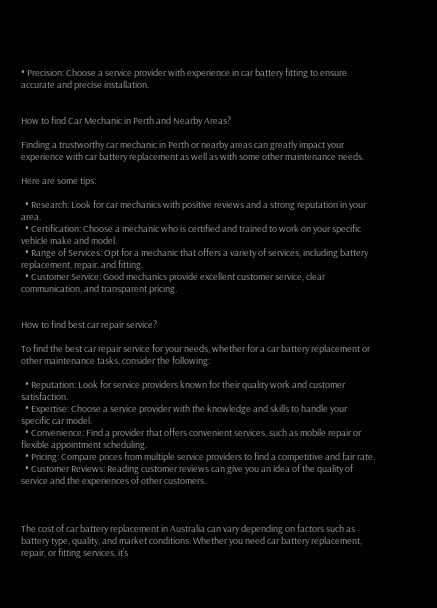• Precision: Choose a service provider with experience in car battery fitting to ensure accurate and precise installation.


How to find Car Mechanic in Perth and Nearby Areas?

Finding a trustworthy car mechanic in Perth or nearby areas can greatly impact your experience with car battery replacement as well as with some other maintenance needs.

Here are some tips:

  • Research: Look for car mechanics with positive reviews and a strong reputation in your area.
  • Certification: Choose a mechanic who is certified and trained to work on your specific vehicle make and model.
  • Range of Services: Opt for a mechanic that offers a variety of services, including battery replacement, repair, and fitting.
  • Customer Service: Good mechanics provide excellent customer service, clear communication, and transparent pricing.


How to find best car repair service?

To find the best car repair service for your needs, whether for a car battery replacement or other maintenance tasks, consider the following:

  • Reputation: Look for service providers known for their quality work and customer satisfaction.
  • Expertise: Choose a service provider with the knowledge and skills to handle your specific car model.
  • Convenience: Find a provider that offers convenient services, such as mobile repair or flexible appointment scheduling.
  • Pricing: Compare prices from multiple service providers to find a competitive and fair rate.
  • Customer Reviews: Reading customer reviews can give you an idea of the quality of service and the experiences of other customers.



The cost of car battery replacement in Australia can vary depending on factors such as battery type, quality, and market conditions. Whether you need car battery replacement, repair, or fitting services, it’s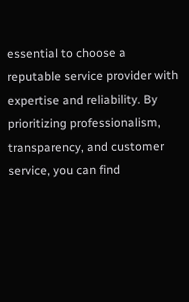essential to choose a reputable service provider with expertise and reliability. By prioritizing professionalism, transparency, and customer service, you can find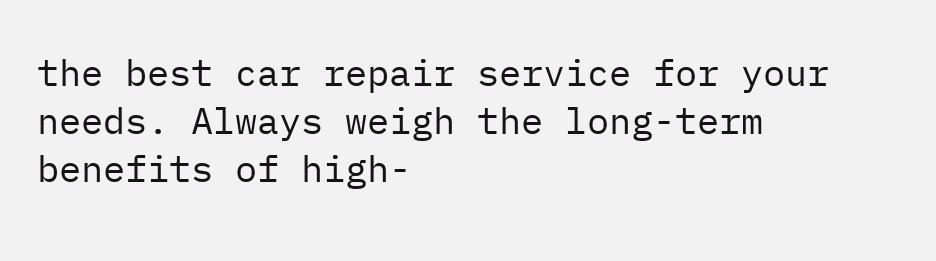the best car repair service for your needs. Always weigh the long-term benefits of high-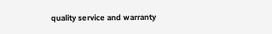quality service and warranty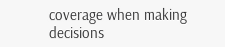coverage when making decisions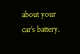about your car’s battery.